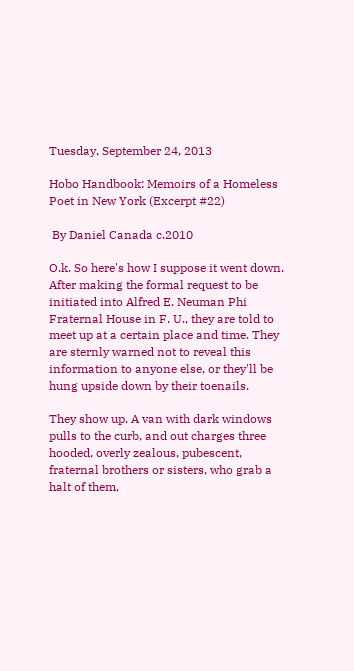Tuesday, September 24, 2013

Hobo Handbook: Memoirs of a Homeless Poet in New York (Excerpt #22)

 By Daniel Canada c.2010

O.k. So here's how I suppose it went down. After making the formal request to be initiated into Alfred E. Neuman Phi Fraternal House in F. U., they are told to meet up at a certain place and time. They are sternly warned not to reveal this information to anyone else, or they'll be hung upside down by their toenails.

They show up. A van with dark windows pulls to the curb, and out charges three hooded, overly zealous, pubescent, fraternal brothers or sisters, who grab a halt of them,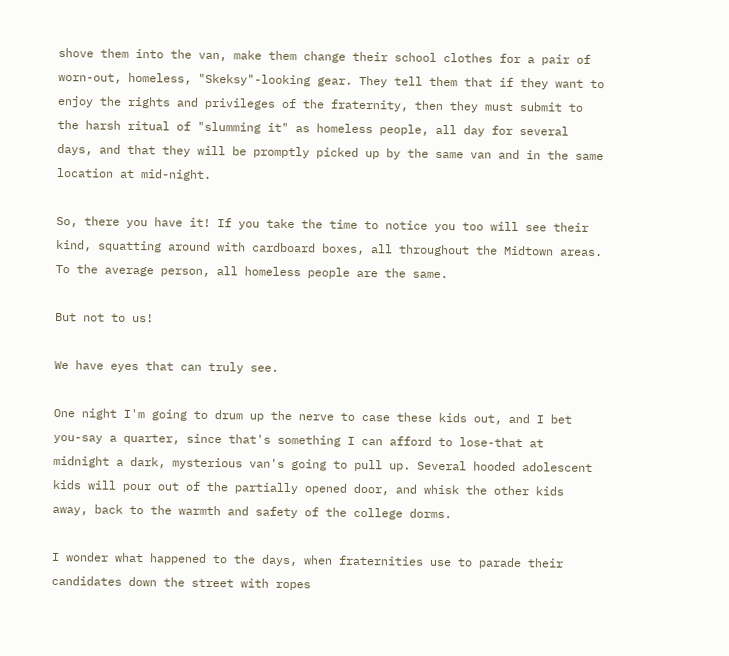shove them into the van, make them change their school clothes for a pair of worn-out, homeless, "Skeksy"-looking gear. They tell them that if they want to enjoy the rights and privileges of the fraternity, then they must submit to the harsh ritual of "slumming it" as homeless people, all day for several days, and that they will be promptly picked up by the same van and in the same location at mid-night.

So, there you have it! If you take the time to notice you too will see their kind, squatting around with cardboard boxes, all throughout the Midtown areas. To the average person, all homeless people are the same.

But not to us!

We have eyes that can truly see.

One night I'm going to drum up the nerve to case these kids out, and I bet you-say a quarter, since that's something I can afford to lose-that at midnight a dark, mysterious van's going to pull up. Several hooded adolescent kids will pour out of the partially opened door, and whisk the other kids away, back to the warmth and safety of the college dorms.

I wonder what happened to the days, when fraternities use to parade their candidates down the street with ropes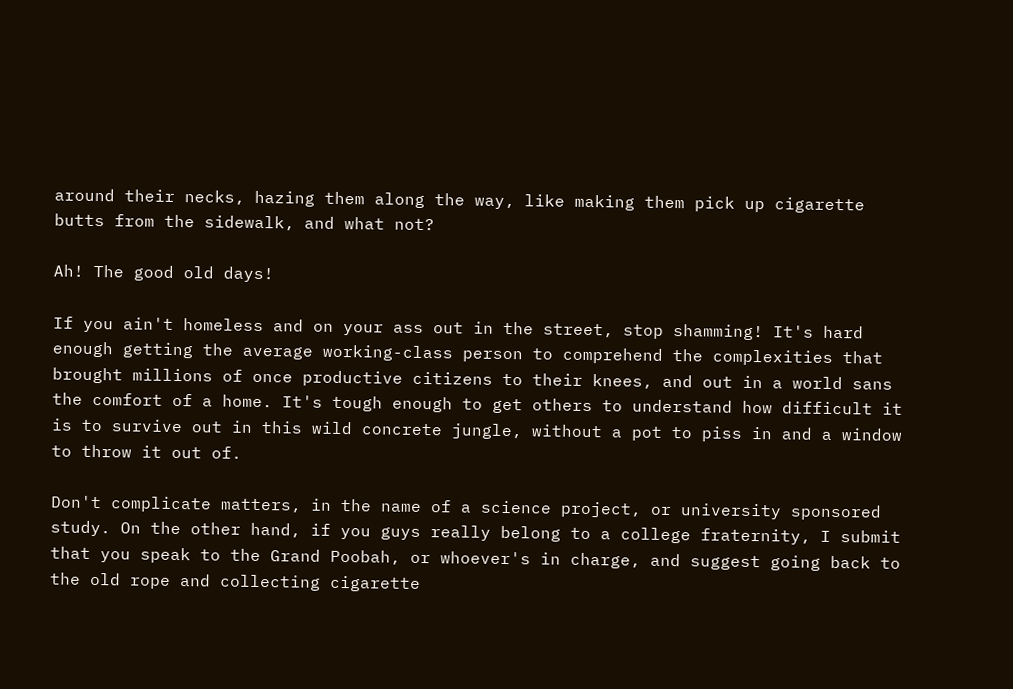around their necks, hazing them along the way, like making them pick up cigarette butts from the sidewalk, and what not?

Ah! The good old days!

If you ain't homeless and on your ass out in the street, stop shamming! It's hard enough getting the average working-class person to comprehend the complexities that brought millions of once productive citizens to their knees, and out in a world sans the comfort of a home. It's tough enough to get others to understand how difficult it is to survive out in this wild concrete jungle, without a pot to piss in and a window to throw it out of.

Don't complicate matters, in the name of a science project, or university sponsored study. On the other hand, if you guys really belong to a college fraternity, I submit that you speak to the Grand Poobah, or whoever's in charge, and suggest going back to the old rope and collecting cigarette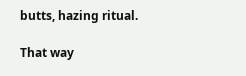butts, hazing ritual.

That way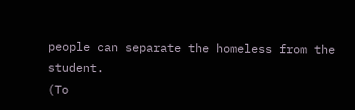people can separate the homeless from the student.
(To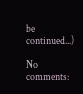be continued...)

No comments: